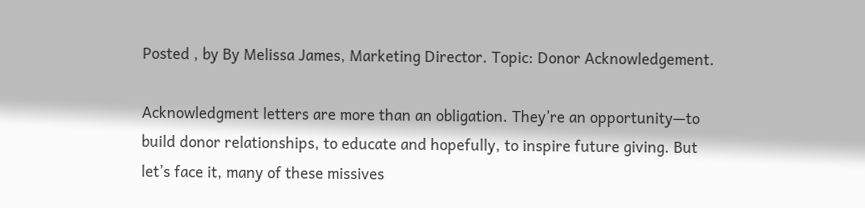Posted , by By Melissa James, Marketing Director. Topic: Donor Acknowledgement.

Acknowledgment letters are more than an obligation. They’re an opportunity—to build donor relationships, to educate and hopefully, to inspire future giving. But let’s face it, many of these missives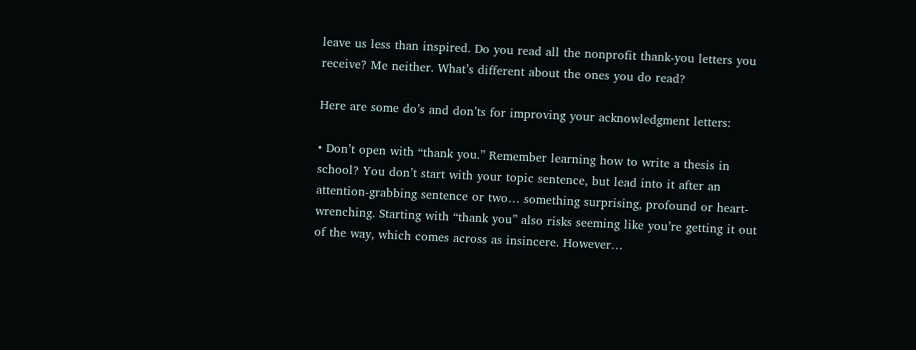leave us less than inspired. Do you read all the nonprofit thank-you letters you receive? Me neither. What’s different about the ones you do read?

Here are some do’s and don’ts for improving your acknowledgment letters:

• Don’t open with “thank you.” Remember learning how to write a thesis in school? You don’t start with your topic sentence, but lead into it after an attention-grabbing sentence or two… something surprising, profound or heart-wrenching. Starting with “thank you” also risks seeming like you’re getting it out of the way, which comes across as insincere. However…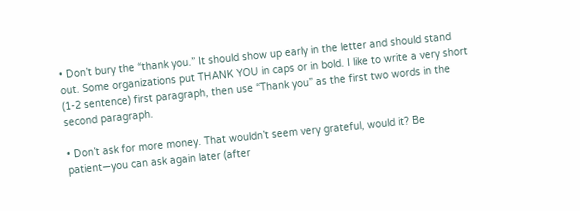• Don’t bury the “thank you.” It should show up early in the letter and should stand out. Some organizations put THANK YOU in caps or in bold. I like to write a very short (1-2 sentence) first paragraph, then use “Thank you” as the first two words in the second paragraph.

• Don’t ask for more money. That wouldn’t seem very grateful, would it? Be patient—you can ask again later (after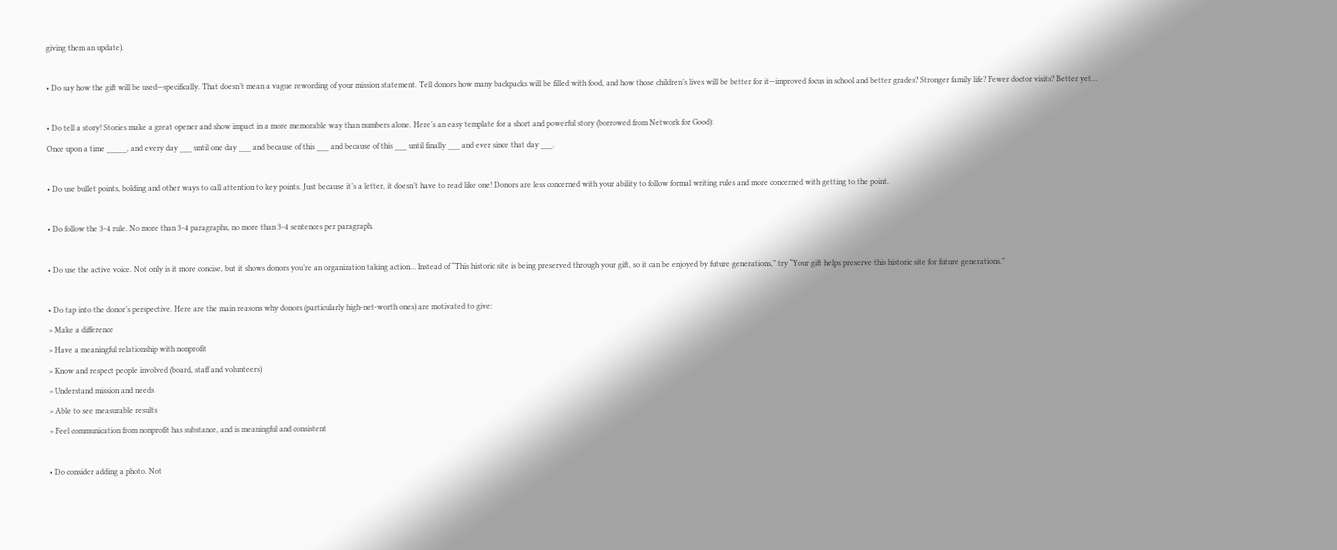giving them an update).

• Do say how the gift will be used—specifically. That doesn’t mean a vague rewording of your mission statement. Tell donors how many backpacks will be filled with food, and how those children’s lives will be better for it—improved focus in school and better grades? Stronger family life? Fewer doctor visits? Better yet…

• Do tell a story! Stories make a great opener and show impact in a more memorable way than numbers alone. Here’s an easy template for a short and powerful story (borrowed from Network for Good):
Once upon a time _____, and every day ___ until one day ___ and because of this ___ and because of this ___ until finally ___ and ever since that day ___.

• Do use bullet points, bolding and other ways to call attention to key points. Just because it’s a letter, it doesn’t have to read like one! Donors are less concerned with your ability to follow formal writing rules and more concerned with getting to the point.

• Do follow the 3-4 rule. No more than 3-4 paragraphs, no more than 3-4 sentences per paragraph.

• Do use the active voice. Not only is it more concise, but it shows donors you’re an organization taking action… Instead of “This historic site is being preserved through your gift, so it can be enjoyed by future generations,” try “Your gift helps preserve this historic site for future generations.”

• Do tap into the donor’s perspective. Here are the main reasons why donors (particularly high-net-worth ones) are motivated to give:
> Make a difference
> Have a meaningful relationship with nonprofit
> Know and respect people involved (board, staff and volunteers)
> Understand mission and needs
> Able to see measurable results
> Feel communication from nonprofit has substance, and is meaningful and consistent

• Do consider adding a photo. Not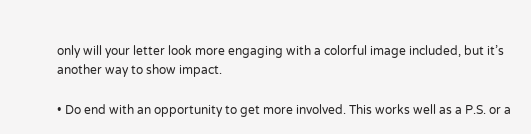only will your letter look more engaging with a colorful image included, but it’s another way to show impact.

• Do end with an opportunity to get more involved. This works well as a P.S. or a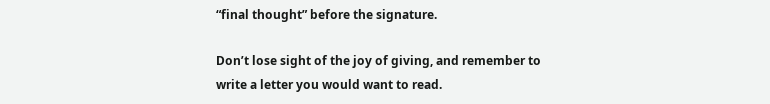“final thought” before the signature.

Don’t lose sight of the joy of giving, and remember to write a letter you would want to read.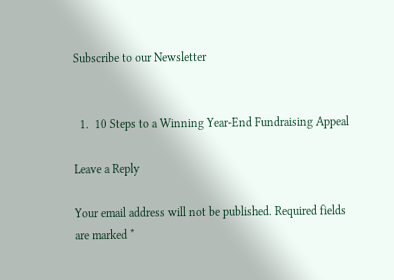Subscribe to our Newsletter


  1.  10 Steps to a Winning Year-End Fundraising Appeal

Leave a Reply

Your email address will not be published. Required fields are marked *